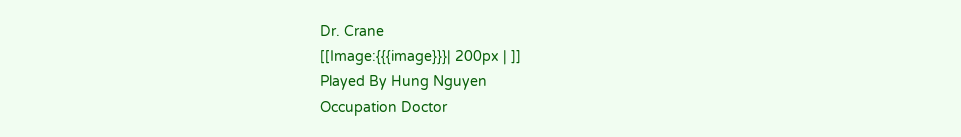Dr. Crane
[[Image:{{{image}}}| 200px | ]]
Played By Hung Nguyen
Occupation Doctor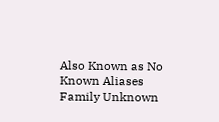Also Known as No Known Aliases
Family Unknown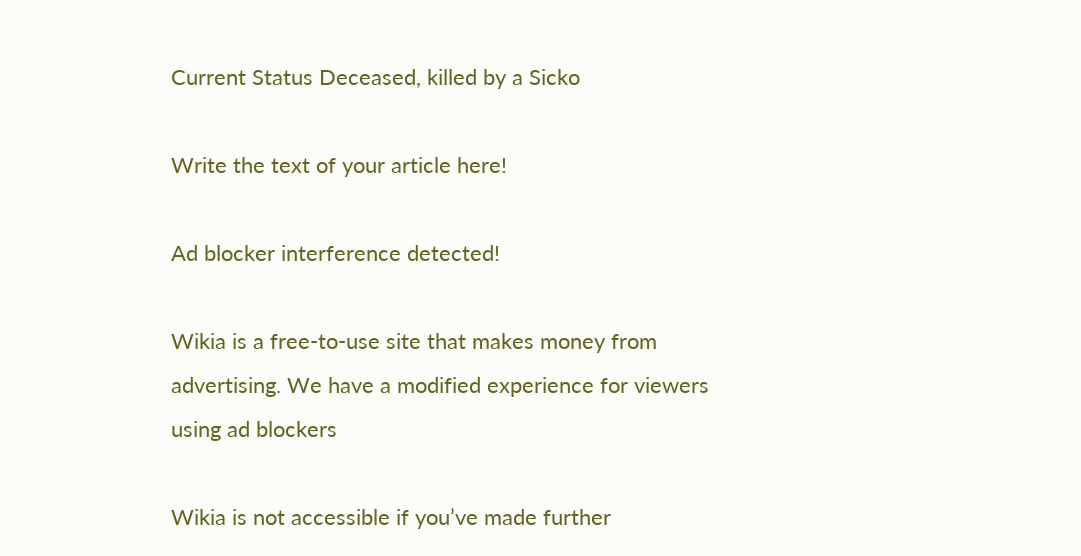Current Status Deceased, killed by a Sicko

Write the text of your article here!

Ad blocker interference detected!

Wikia is a free-to-use site that makes money from advertising. We have a modified experience for viewers using ad blockers

Wikia is not accessible if you’ve made further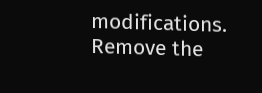modifications. Remove the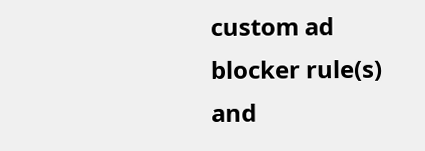custom ad blocker rule(s) and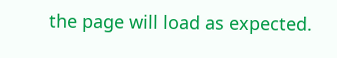the page will load as expected.